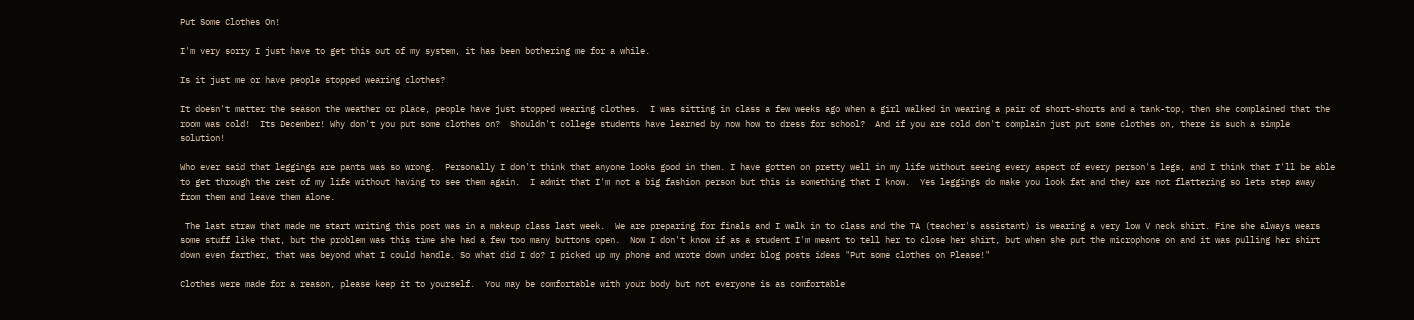Put Some Clothes On!

I'm very sorry I just have to get this out of my system, it has been bothering me for a while.

Is it just me or have people stopped wearing clothes?

It doesn't matter the season the weather or place, people have just stopped wearing clothes.  I was sitting in class a few weeks ago when a girl walked in wearing a pair of short-shorts and a tank-top, then she complained that the room was cold!  Its December! Why don't you put some clothes on?  Shouldn't college students have learned by now how to dress for school?  And if you are cold don't complain just put some clothes on, there is such a simple solution!

Who ever said that leggings are pants was so wrong.  Personally I don't think that anyone looks good in them. I have gotten on pretty well in my life without seeing every aspect of every person's legs, and I think that I'll be able to get through the rest of my life without having to see them again.  I admit that I'm not a big fashion person but this is something that I know.  Yes leggings do make you look fat and they are not flattering so lets step away from them and leave them alone.

 The last straw that made me start writing this post was in a makeup class last week.  We are preparing for finals and I walk in to class and the TA (teacher's assistant) is wearing a very low V neck shirt. Fine she always wears some stuff like that, but the problem was this time she had a few too many buttons open.  Now I don't know if as a student I'm meant to tell her to close her shirt, but when she put the microphone on and it was pulling her shirt down even farther, that was beyond what I could handle. So what did I do? I picked up my phone and wrote down under blog posts ideas "Put some clothes on Please!"

Clothes were made for a reason, please keep it to yourself.  You may be comfortable with your body but not everyone is as comfortable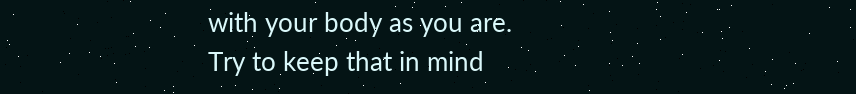with your body as you are.  Try to keep that in mind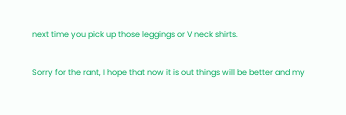next time you pick up those leggings or V neck shirts.

Sorry for the rant, I hope that now it is out things will be better and my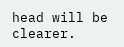head will be clearer.